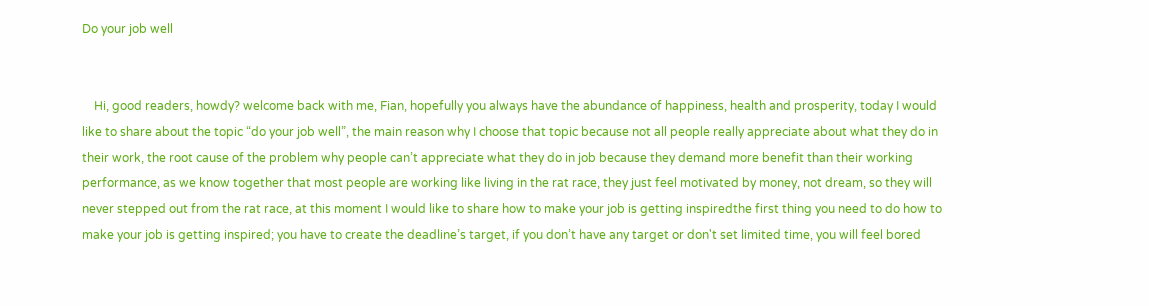Do your job well


    Hi, good readers, howdy? welcome back with me, Fian, hopefully you always have the abundance of happiness, health and prosperity, today I would like to share about the topic “do your job well”, the main reason why I choose that topic because not all people really appreciate about what they do in their work, the root cause of the problem why people can’t appreciate what they do in job because they demand more benefit than their working performance, as we know together that most people are working like living in the rat race, they just feel motivated by money, not dream, so they will never stepped out from the rat race, at this moment I would like to share how to make your job is getting inspiredthe first thing you need to do how to make your job is getting inspired; you have to create the deadline’s target, if you don’t have any target or don't set limited time, you will feel bored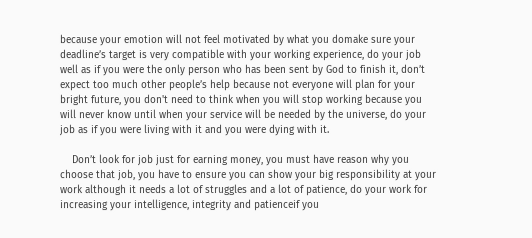because your emotion will not feel motivated by what you domake sure your deadline’s target is very compatible with your working experience, do your job well as if you were the only person who has been sent by God to finish it, don’t expect too much other people’s help because not everyone will plan for your bright future, you don't need to think when you will stop working because you will never know until when your service will be needed by the universe, do your job as if you were living with it and you were dying with it.

    Don’t look for job just for earning money, you must have reason why you choose that job, you have to ensure you can show your big responsibility at your work although it needs a lot of struggles and a lot of patience, do your work for increasing your intelligence, integrity and patienceif you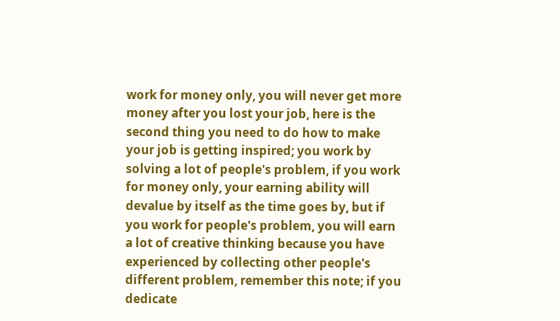work for money only, you will never get more money after you lost your job, here is the second thing you need to do how to make your job is getting inspired; you work by solving a lot of people's problem, if you work for money only, your earning ability will devalue by itself as the time goes by, but if you work for people's problem, you will earn a lot of creative thinking because you have experienced by collecting other people's different problem, remember this note; if you dedicate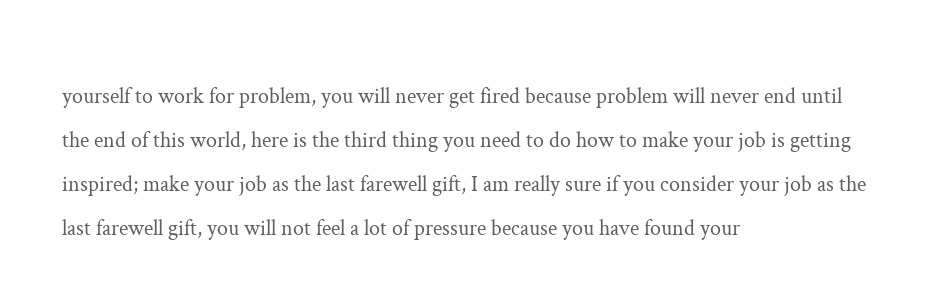yourself to work for problem, you will never get fired because problem will never end until the end of this world, here is the third thing you need to do how to make your job is getting inspired; make your job as the last farewell gift, I am really sure if you consider your job as the last farewell gift, you will not feel a lot of pressure because you have found your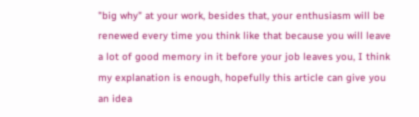"big why" at your work, besides that, your enthusiasm will be renewed every time you think like that because you will leave a lot of good memory in it before your job leaves you, I think my explanation is enough, hopefully this article can give you an idea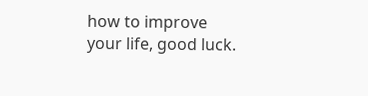how to improve your life, good luck.